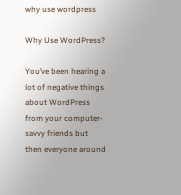why use wordpress

Why Use WordPress?

You’ve been hearing a lot of negative things about WordPress from your computer-savvy friends but then everyone around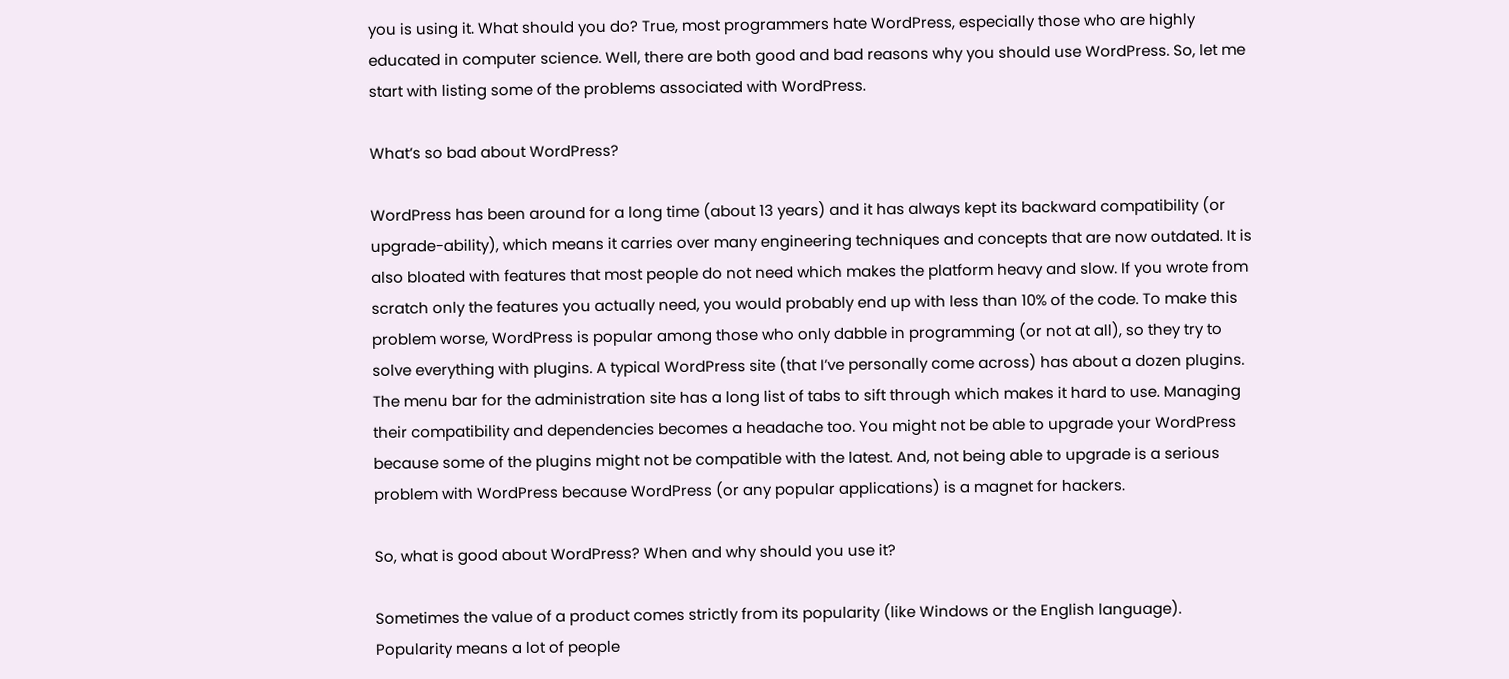you is using it. What should you do? True, most programmers hate WordPress, especially those who are highly educated in computer science. Well, there are both good and bad reasons why you should use WordPress. So, let me start with listing some of the problems associated with WordPress.

What’s so bad about WordPress?

WordPress has been around for a long time (about 13 years) and it has always kept its backward compatibility (or upgrade-ability), which means it carries over many engineering techniques and concepts that are now outdated. It is also bloated with features that most people do not need which makes the platform heavy and slow. If you wrote from scratch only the features you actually need, you would probably end up with less than 10% of the code. To make this problem worse, WordPress is popular among those who only dabble in programming (or not at all), so they try to solve everything with plugins. A typical WordPress site (that I’ve personally come across) has about a dozen plugins. The menu bar for the administration site has a long list of tabs to sift through which makes it hard to use. Managing their compatibility and dependencies becomes a headache too. You might not be able to upgrade your WordPress because some of the plugins might not be compatible with the latest. And, not being able to upgrade is a serious problem with WordPress because WordPress (or any popular applications) is a magnet for hackers.

So, what is good about WordPress? When and why should you use it?

Sometimes the value of a product comes strictly from its popularity (like Windows or the English language). Popularity means a lot of people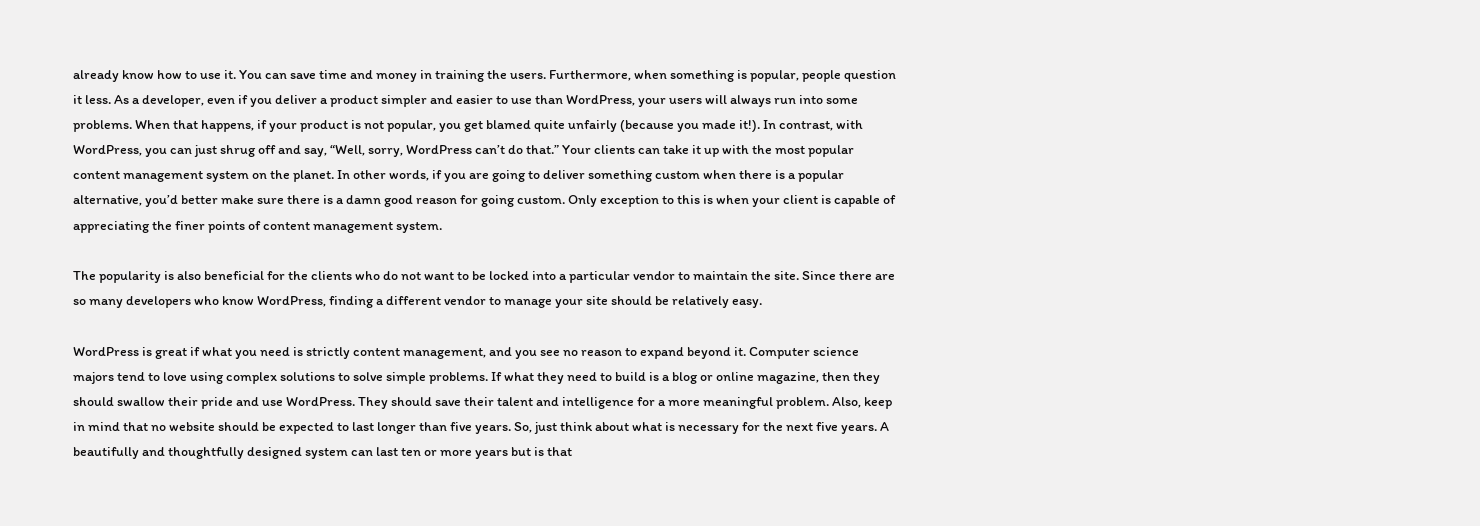already know how to use it. You can save time and money in training the users. Furthermore, when something is popular, people question it less. As a developer, even if you deliver a product simpler and easier to use than WordPress, your users will always run into some problems. When that happens, if your product is not popular, you get blamed quite unfairly (because you made it!). In contrast, with WordPress, you can just shrug off and say, “Well, sorry, WordPress can’t do that.” Your clients can take it up with the most popular content management system on the planet. In other words, if you are going to deliver something custom when there is a popular alternative, you’d better make sure there is a damn good reason for going custom. Only exception to this is when your client is capable of appreciating the finer points of content management system.

The popularity is also beneficial for the clients who do not want to be locked into a particular vendor to maintain the site. Since there are so many developers who know WordPress, finding a different vendor to manage your site should be relatively easy.

WordPress is great if what you need is strictly content management, and you see no reason to expand beyond it. Computer science majors tend to love using complex solutions to solve simple problems. If what they need to build is a blog or online magazine, then they should swallow their pride and use WordPress. They should save their talent and intelligence for a more meaningful problem. Also, keep in mind that no website should be expected to last longer than five years. So, just think about what is necessary for the next five years. A beautifully and thoughtfully designed system can last ten or more years but is that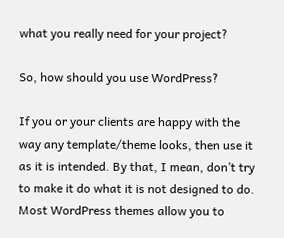what you really need for your project?

So, how should you use WordPress?

If you or your clients are happy with the way any template/theme looks, then use it as it is intended. By that, I mean, don’t try to make it do what it is not designed to do. Most WordPress themes allow you to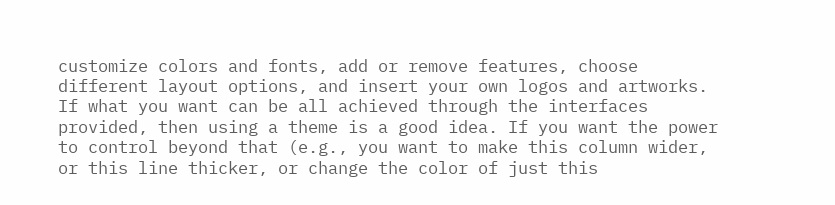customize colors and fonts, add or remove features, choose different layout options, and insert your own logos and artworks. If what you want can be all achieved through the interfaces provided, then using a theme is a good idea. If you want the power to control beyond that (e.g., you want to make this column wider, or this line thicker, or change the color of just this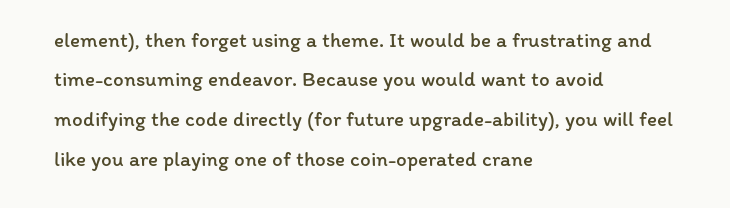element), then forget using a theme. It would be a frustrating and time-consuming endeavor. Because you would want to avoid modifying the code directly (for future upgrade-ability), you will feel like you are playing one of those coin-operated crane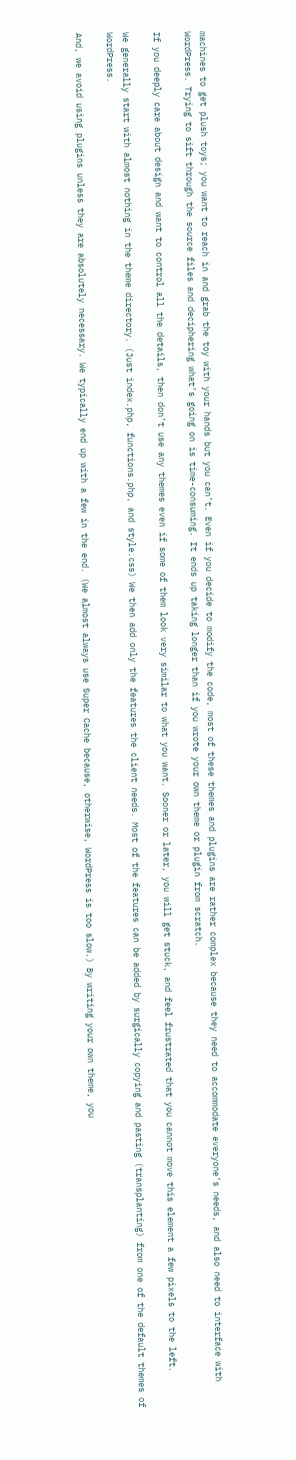machines to get plush toys; you want to reach in and grab the toy with your hands but you can’t. Even if you decide to modify the code, most of these themes and plugins are rather complex because they need to accommodate everyone’s needs, and also need to interface with WordPress. Trying to sift through the source files and deciphering what’s going on is time-consuming. It ends up taking longer than if you wrote your own theme or plugin from scratch.

If you deeply care about design and want to control all the details, then don’t use any themes even if some of them look very similar to what you want. Sooner or later, you will get stuck, and feel frustrated that you cannot move this element a few pixels to the left.

We generally start with almost nothing in the theme directory. (Just index.php, functions.php, and style.css) We then add only the features the client needs. Most of the features can be added by surgically copying and pasting (transplanting) from one of the default themes of WordPress.

And, we avoid using plugins unless they are absolutely necessary. We typically end up with a few in the end. (We almost always use Super Cache because, otherwise, WordPress is too slow.) By writing your own theme, you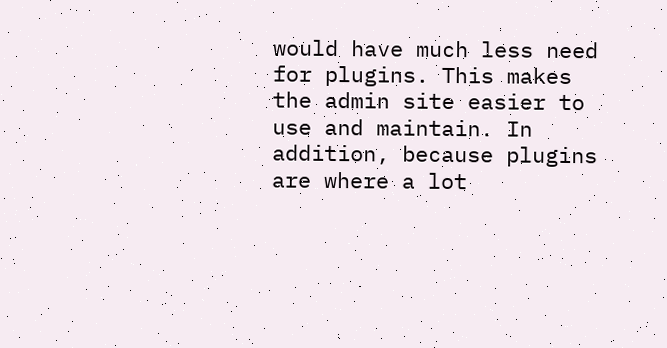would have much less need for plugins. This makes the admin site easier to use and maintain. In addition, because plugins are where a lot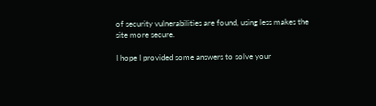of security vulnerabilities are found, using less makes the site more secure.

I hope I provided some answers to solve your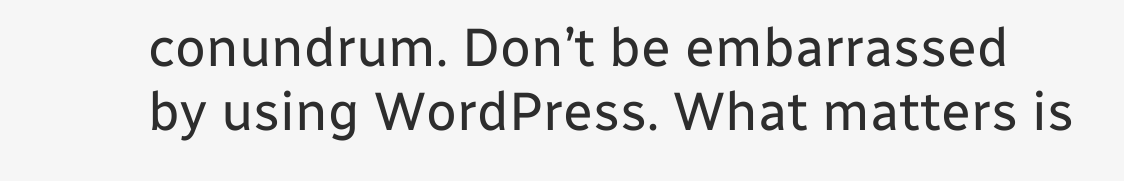conundrum. Don’t be embarrassed by using WordPress. What matters is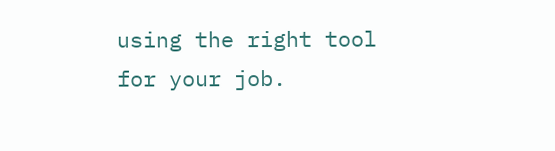using the right tool for your job.